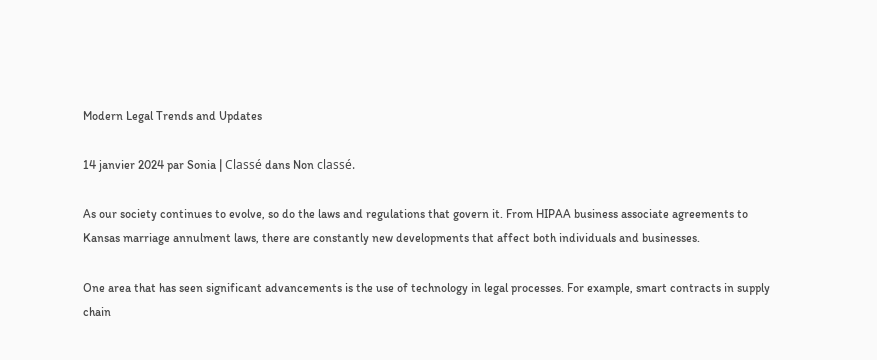Modern Legal Trends and Updates

14 janvier 2024 par Sonia | Classé dans Non classé.

As our society continues to evolve, so do the laws and regulations that govern it. From HIPAA business associate agreements to Kansas marriage annulment laws, there are constantly new developments that affect both individuals and businesses.

One area that has seen significant advancements is the use of technology in legal processes. For example, smart contracts in supply chain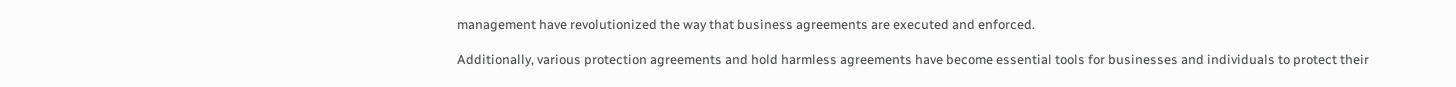management have revolutionized the way that business agreements are executed and enforced.

Additionally, various protection agreements and hold harmless agreements have become essential tools for businesses and individuals to protect their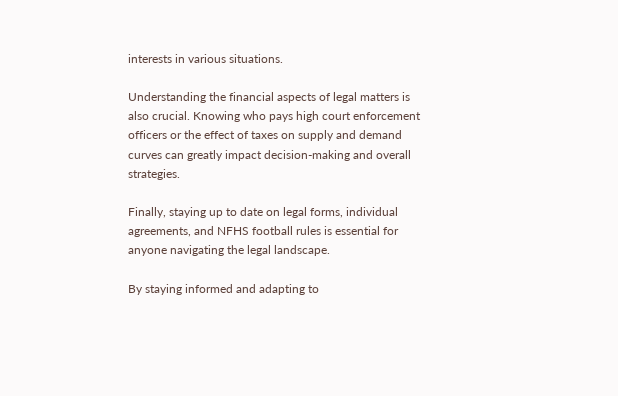interests in various situations.

Understanding the financial aspects of legal matters is also crucial. Knowing who pays high court enforcement officers or the effect of taxes on supply and demand curves can greatly impact decision-making and overall strategies.

Finally, staying up to date on legal forms, individual agreements, and NFHS football rules is essential for anyone navigating the legal landscape.

By staying informed and adapting to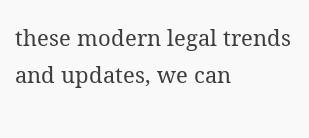these modern legal trends and updates, we can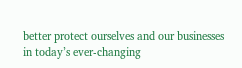better protect ourselves and our businesses in today’s ever-changing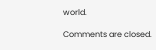world.

Comments are closed.